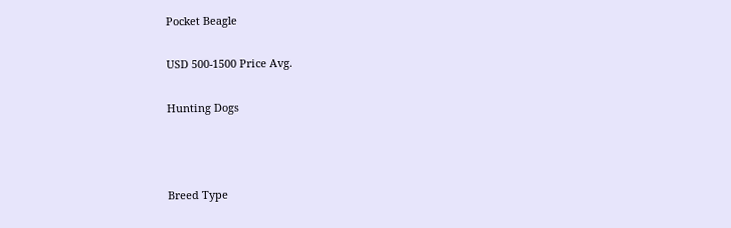Pocket Beagle

USD 500-1500 Price Avg.

Hunting Dogs



Breed Type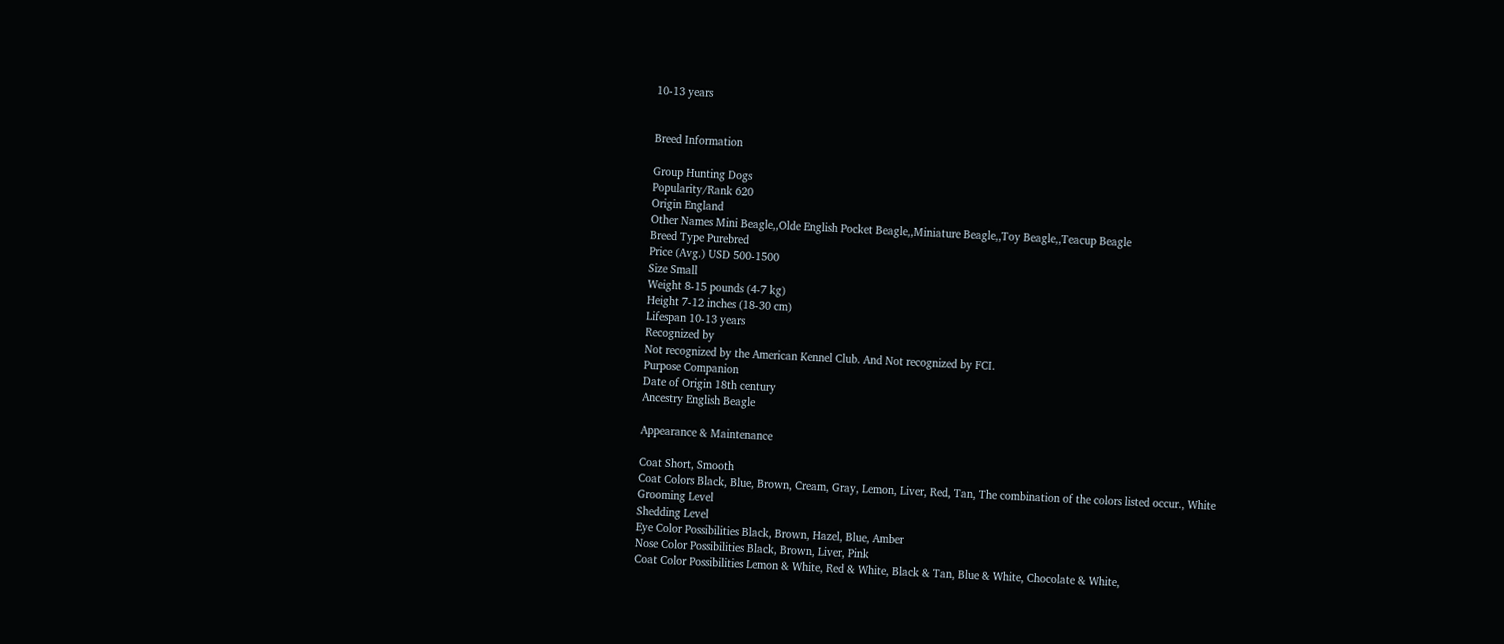10-13 years


Breed Information

Group Hunting Dogs
Popularity/Rank 620
Origin England
Other Names Mini Beagle,,Olde English Pocket Beagle,,Miniature Beagle,,Toy Beagle,,Teacup Beagle
Breed Type Purebred
Price (Avg.) USD 500-1500
Size Small
Weight 8-15 pounds (4-7 kg)
Height 7-12 inches (18-30 cm)
Lifespan 10-13 years
Recognized by
Not recognized by the American Kennel Club. And Not recognized by FCI.
Purpose Companion
Date of Origin 18th century
Ancestry English Beagle

Appearance & Maintenance

Coat Short, Smooth
Coat Colors Black, Blue, Brown, Cream, Gray, Lemon, Liver, Red, Tan, The combination of the colors listed occur., White
Grooming Level
Shedding Level
Eye Color Possibilities Black, Brown, Hazel, Blue, Amber
Nose Color Possibilities Black, Brown, Liver, Pink
Coat Color Possibilities Lemon & White, Red & White, Black & Tan, Blue & White, Chocolate & White,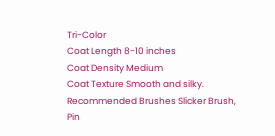Tri-Color
Coat Length 8-10 inches
Coat Density Medium
Coat Texture Smooth and silky.
Recommended Brushes Slicker Brush, Pin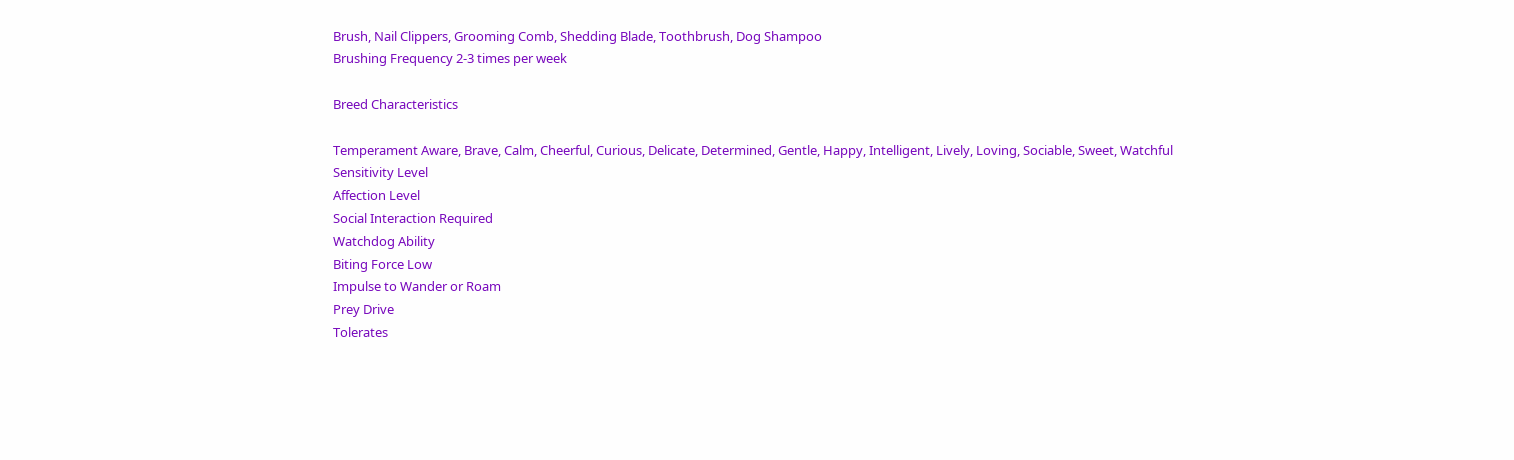Brush, Nail Clippers, Grooming Comb, Shedding Blade, Toothbrush, Dog Shampoo
Brushing Frequency 2-3 times per week

Breed Characteristics

Temperament Aware, Brave, Calm, Cheerful, Curious, Delicate, Determined, Gentle, Happy, Intelligent, Lively, Loving, Sociable, Sweet, Watchful
Sensitivity Level
Affection Level
Social Interaction Required
Watchdog Ability
Biting Force Low
Impulse to Wander or Roam
Prey Drive
Tolerates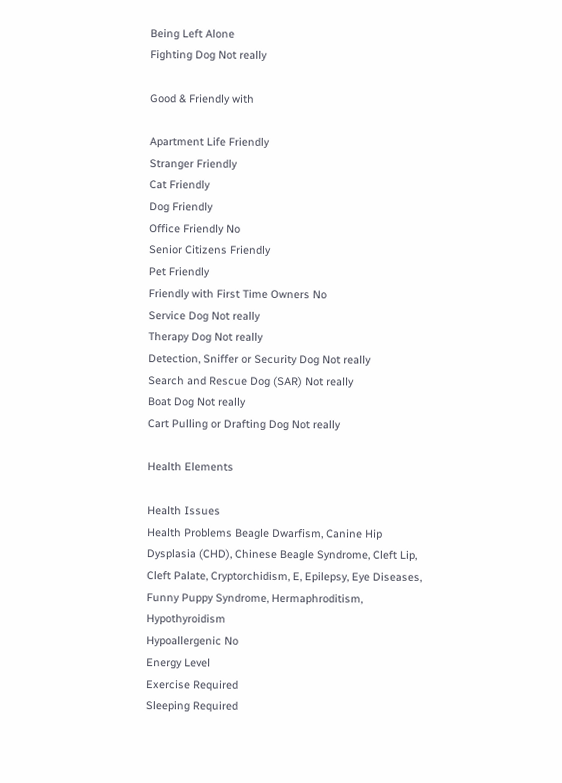Being Left Alone
Fighting Dog Not really

Good & Friendly with

Apartment Life Friendly
Stranger Friendly
Cat Friendly
Dog Friendly
Office Friendly No
Senior Citizens Friendly
Pet Friendly
Friendly with First Time Owners No
Service Dog Not really
Therapy Dog Not really
Detection, Sniffer or Security Dog Not really
Search and Rescue Dog (SAR) Not really
Boat Dog Not really
Cart Pulling or Drafting Dog Not really

Health Elements

Health Issues
Health Problems Beagle Dwarfism, Canine Hip Dysplasia (CHD), Chinese Beagle Syndrome, Cleft Lip, Cleft Palate, Cryptorchidism, E, Epilepsy, Eye Diseases, Funny Puppy Syndrome, Hermaphroditism, Hypothyroidism
Hypoallergenic No
Energy Level
Exercise Required
Sleeping Required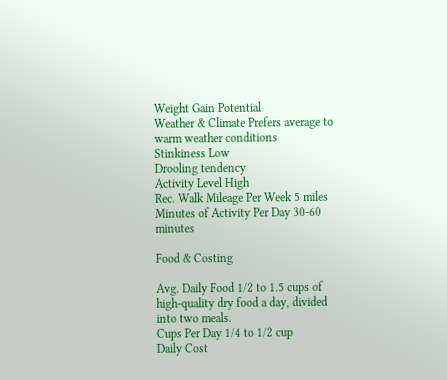Weight Gain Potential
Weather & Climate Prefers average to warm weather conditions
Stinkiness Low
Drooling tendency
Activity Level High
Rec. Walk Mileage Per Week 5 miles
Minutes of Activity Per Day 30-60 minutes

Food & Costing

Avg. Daily Food 1/2 to 1.5 cups of high-quality dry food a day, divided into two meals.
Cups Per Day 1/4 to 1/2 cup
Daily Cost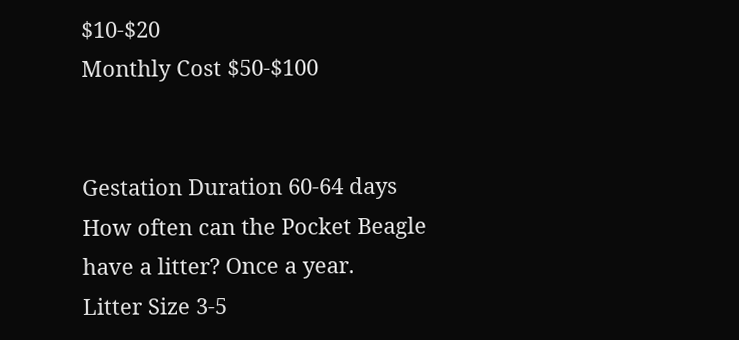$10-$20
Monthly Cost $50-$100


Gestation Duration 60-64 days
How often can the Pocket Beagle have a litter? Once a year.
Litter Size 3-5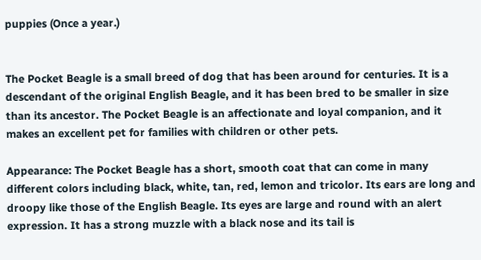puppies (Once a year.)


The Pocket Beagle is a small breed of dog that has been around for centuries. It is a descendant of the original English Beagle, and it has been bred to be smaller in size than its ancestor. The Pocket Beagle is an affectionate and loyal companion, and it makes an excellent pet for families with children or other pets.

Appearance: The Pocket Beagle has a short, smooth coat that can come in many different colors including black, white, tan, red, lemon and tricolor. Its ears are long and droopy like those of the English Beagle. Its eyes are large and round with an alert expression. It has a strong muzzle with a black nose and its tail is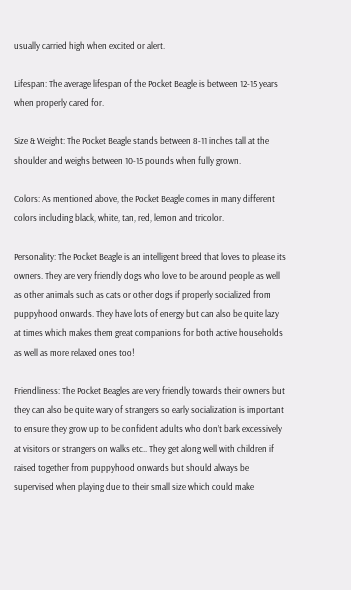usually carried high when excited or alert.

Lifespan: The average lifespan of the Pocket Beagle is between 12-15 years when properly cared for.

Size & Weight: The Pocket Beagle stands between 8-11 inches tall at the shoulder and weighs between 10-15 pounds when fully grown.

Colors: As mentioned above, the Pocket Beagle comes in many different colors including black, white, tan, red, lemon and tricolor.

Personality: The Pocket Beagle is an intelligent breed that loves to please its owners. They are very friendly dogs who love to be around people as well as other animals such as cats or other dogs if properly socialized from puppyhood onwards. They have lots of energy but can also be quite lazy at times which makes them great companions for both active households as well as more relaxed ones too!

Friendliness: The Pocket Beagles are very friendly towards their owners but they can also be quite wary of strangers so early socialization is important to ensure they grow up to be confident adults who don’t bark excessively at visitors or strangers on walks etc.. They get along well with children if raised together from puppyhood onwards but should always be supervised when playing due to their small size which could make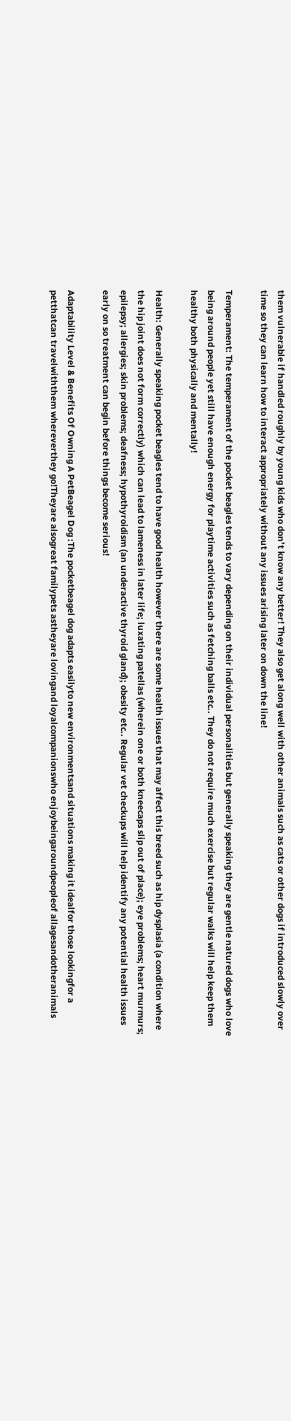them vulnerable if handled roughly by young kids who don’t know any better! They also get along well with other animals such as cats or other dogs if introduced slowly over time so they can learn how to interact appropriately without any issues arising later on down the line!

Temperament: The temperament of the pocket beagles tends to vary depending on their individual personalities but generally speaking they are gentle natured dogs who love being around people yet still have enough energy for playtime activities such as fetching balls etc.. They do not require much exercise but regular walks will help keep them healthy both physically and mentally!

Health: Generally speaking pocket beagles tend to have good health however there are some health issues that may affect this breed such as hip dysplasia (a condition where the hip joint does not form correctly) which can lead to lameness in later life; luxating patellas (wherein one or both kneecaps slip out of place); eye problems; heart murmurs; epilepsy; allergies; skin problems; deafness; hypothyroidism (an underactive thyroid gland); obesity etc.. Regular vet checkups will help identify any potential health issues early on so treatment can begin before things become serious!

Adaptability Level & Benefits Of Owning A PetBeagel Dog :The pocketbeagel dog adapts easilyto new environmentsand situations making it idealfor those lookingfor a petthatcan travelwiththem whereverthey go!Theyare alsogreat familypets astheyare lovingand loyalcompanionswho enjoybeingaroundpeopleof allagesandotheranimals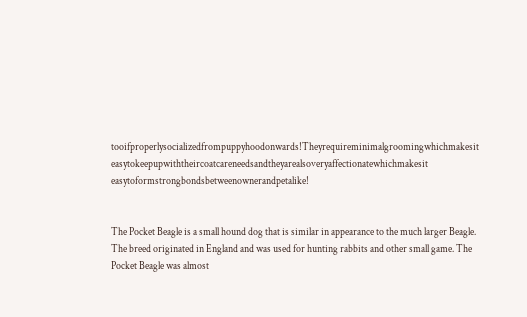tooifproperlysocializedfrompuppyhoodonwards!Theyrequireminimalgroomingwhichmakesit easytokeepupwiththeircoatcareneedsandtheyarealsoveryaffectionatewhichmakesit easytoformstrongbondsbetweenownerandpetalike!


The Pocket Beagle is a small hound dog that is similar in appearance to the much larger Beagle. The breed originated in England and was used for hunting rabbits and other small game. The Pocket Beagle was almost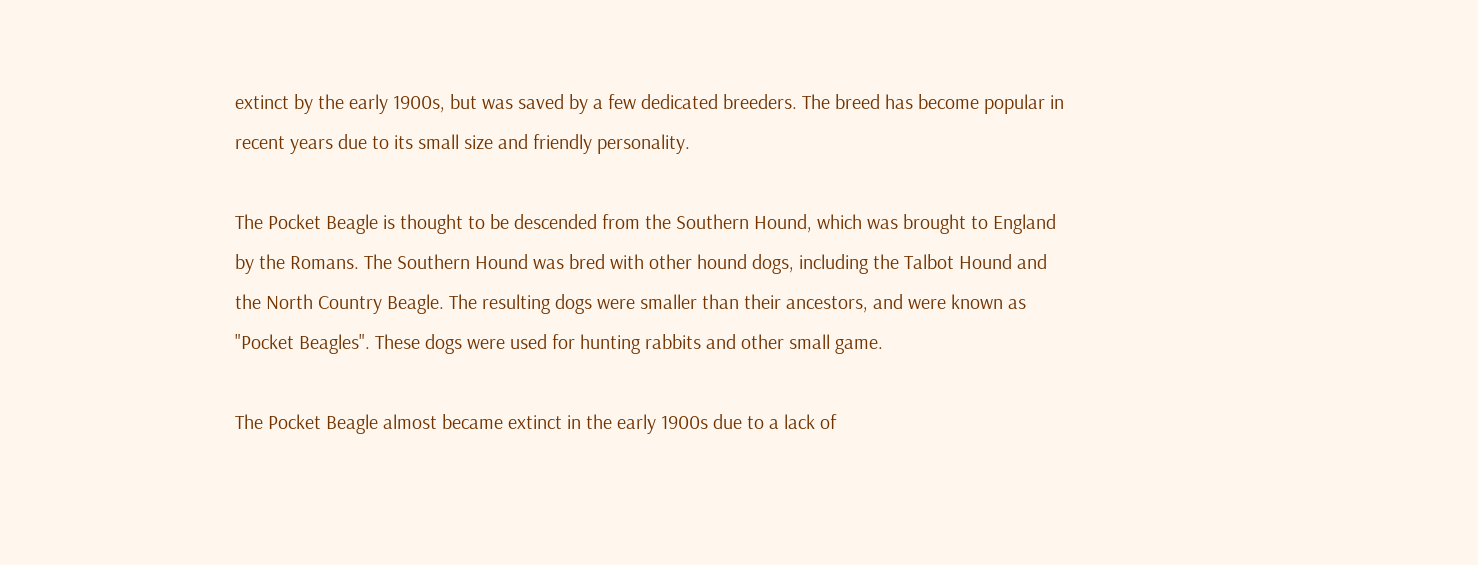extinct by the early 1900s, but was saved by a few dedicated breeders. The breed has become popular in recent years due to its small size and friendly personality.

The Pocket Beagle is thought to be descended from the Southern Hound, which was brought to England by the Romans. The Southern Hound was bred with other hound dogs, including the Talbot Hound and the North Country Beagle. The resulting dogs were smaller than their ancestors, and were known as "Pocket Beagles". These dogs were used for hunting rabbits and other small game.

The Pocket Beagle almost became extinct in the early 1900s due to a lack of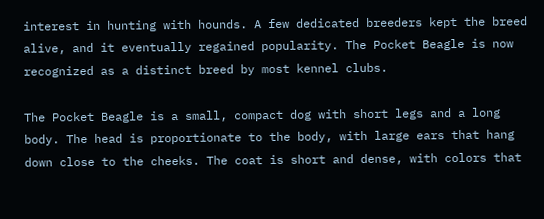interest in hunting with hounds. A few dedicated breeders kept the breed alive, and it eventually regained popularity. The Pocket Beagle is now recognized as a distinct breed by most kennel clubs.

The Pocket Beagle is a small, compact dog with short legs and a long body. The head is proportionate to the body, with large ears that hang down close to the cheeks. The coat is short and dense, with colors that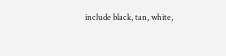include black, tan, white,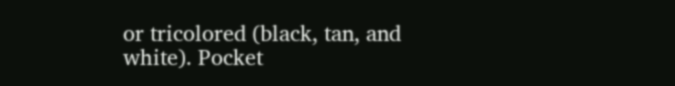or tricolored (black, tan, and white). Pocket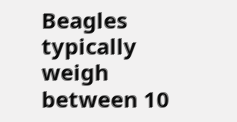Beagles typically weigh between 10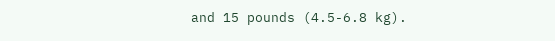and 15 pounds (4.5-6.8 kg).